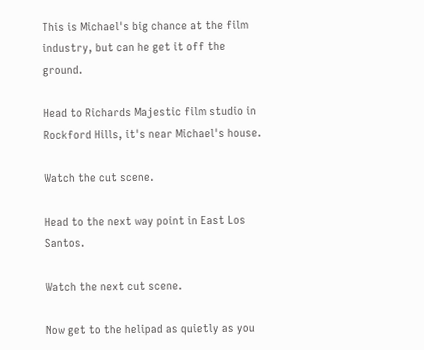This is Michael's big chance at the film industry, but can he get it off the ground.

Head to Richards Majestic film studio in Rockford Hills, it's near Michael's house.

Watch the cut scene.

Head to the next way point in East Los Santos.

Watch the next cut scene.

Now get to the helipad as quietly as you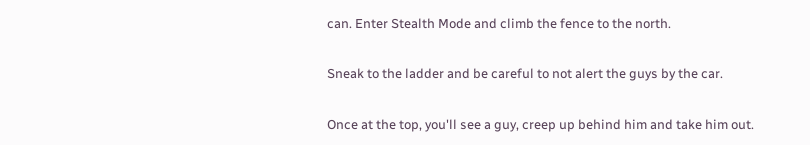can. Enter Stealth Mode and climb the fence to the north.

Sneak to the ladder and be careful to not alert the guys by the car.

Once at the top, you'll see a guy, creep up behind him and take him out.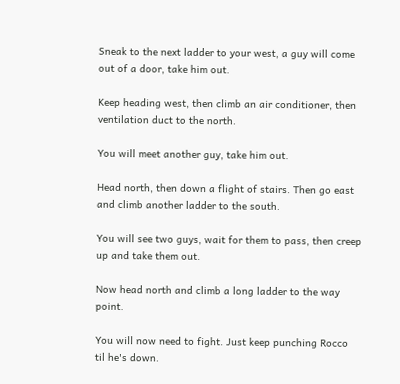Sneak to the next ladder to your west, a guy will come out of a door, take him out.

Keep heading west, then climb an air conditioner, then ventilation duct to the north.

You will meet another guy, take him out.

Head north, then down a flight of stairs. Then go east and climb another ladder to the south.

You will see two guys, wait for them to pass, then creep up and take them out.

Now head north and climb a long ladder to the way point.

You will now need to fight. Just keep punching Rocco til he's down.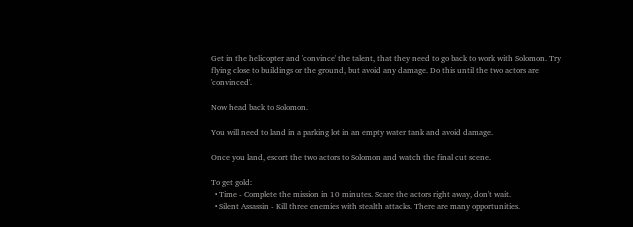Get in the helicopter and 'convince' the talent, that they need to go back to work with Solomon. Try flying close to buildings or the ground, but avoid any damage. Do this until the two actors are 'convinced'.

Now head back to Solomon.

You will need to land in a parking lot in an empty water tank and avoid damage.

Once you land, escort the two actors to Solomon and watch the final cut scene.

To get gold:
  • Time - Complete the mission in 10 minutes. Scare the actors right away, don't wait.
  • Silent Assassin - Kill three enemies with stealth attacks. There are many opportunities.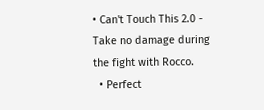• Can't Touch This 2.0 - Take no damage during the fight with Rocco.
  • Perfect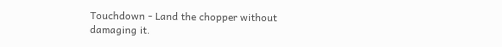Touchdown - Land the chopper without damaging it.